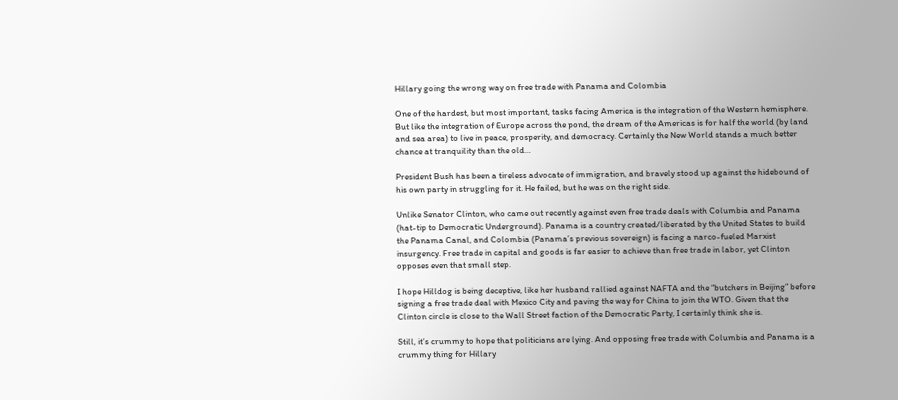Hillary going the wrong way on free trade with Panama and Colombia

One of the hardest, but most important, tasks facing America is the integration of the Western hemisphere. But like the integration of Europe across the pond, the dream of the Americas is for half the world (by land and sea area) to live in peace, prosperity, and democracy. Certainly the New World stands a much better chance at tranquility than the old…

President Bush has been a tireless advocate of immigration, and bravely stood up against the hidebound of his own party in struggling for it. He failed, but he was on the right side.

Unlike Senator Clinton, who came out recently against even free trade deals with Columbia and Panama (hat-tip to Democratic Underground). Panama is a country created/liberated by the United States to build the Panama Canal, and Colombia (Panama’s previous sovereign) is facing a narco-fueled Marxist insurgency. Free trade in capital and goods is far easier to achieve than free trade in labor, yet Clinton opposes even that small step.

I hope Hilldog is being deceptive, like her husband rallied against NAFTA and the “butchers in Beijing” before signing a free trade deal with Mexico City and paving the way for China to join the WTO. Given that the Clinton circle is close to the Wall Street faction of the Democratic Party, I certainly think she is.

Still, it’s crummy to hope that politicians are lying. And opposing free trade with Columbia and Panama is a crummy thing for Hillary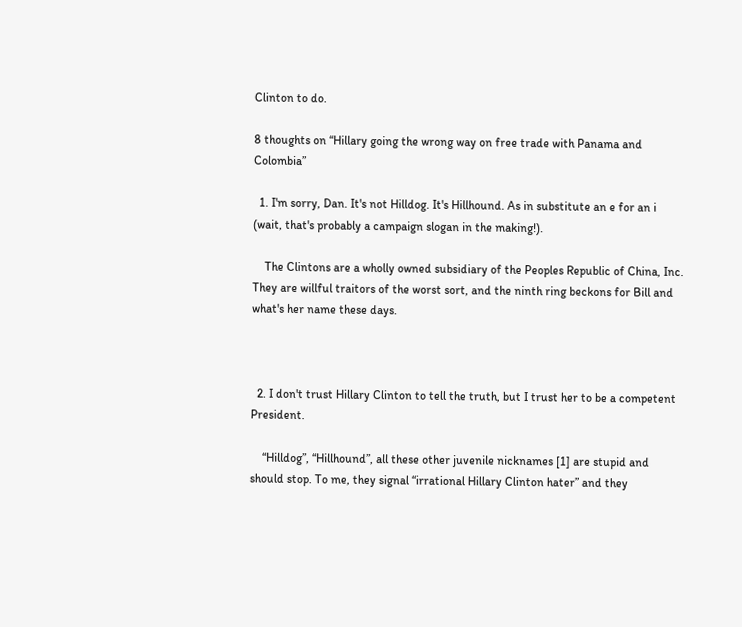Clinton to do.

8 thoughts on “Hillary going the wrong way on free trade with Panama and Colombia”

  1. I'm sorry, Dan. It's not Hilldog. It's Hillhound. As in substitute an e for an i (wait, that's probably a campaign slogan in the making!).

    The Clintons are a wholly owned subsidiary of the Peoples Republic of China, Inc. They are willful traitors of the worst sort, and the ninth ring beckons for Bill and what's her name these days.



  2. I don't trust Hillary Clinton to tell the truth, but I trust her to be a competent President.

    “Hilldog”, “Hillhound”, all these other juvenile nicknames [1] are stupid and should stop. To me, they signal “irrational Hillary Clinton hater” and they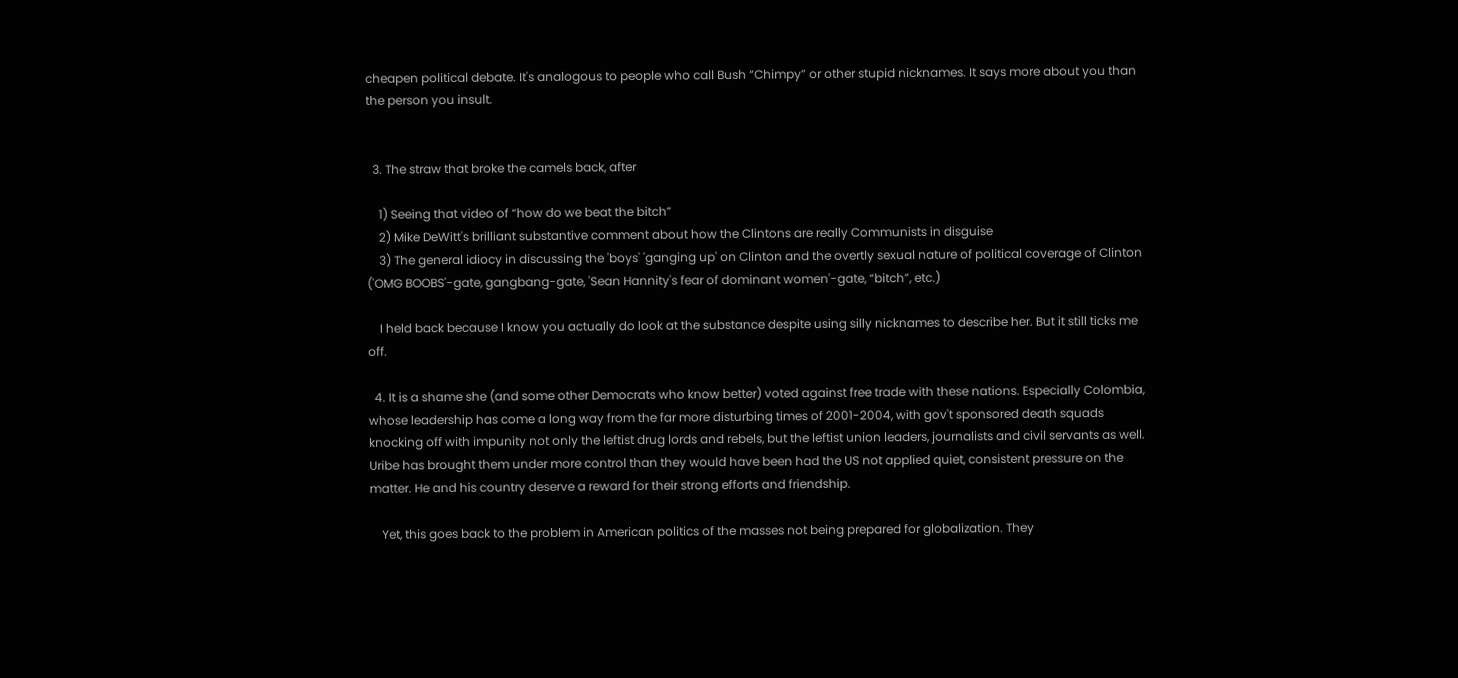cheapen political debate. It's analogous to people who call Bush “Chimpy” or other stupid nicknames. It says more about you than the person you insult.


  3. The straw that broke the camels back, after

    1) Seeing that video of “how do we beat the bitch”
    2) Mike DeWitt's brilliant substantive comment about how the Clintons are really Communists in disguise
    3) The general idiocy in discussing the 'boys' 'ganging up' on Clinton and the overtly sexual nature of political coverage of Clinton ('OMG BOOBS'-gate, gangbang-gate, 'Sean Hannity's fear of dominant women'-gate, “bitch”, etc.)

    I held back because I know you actually do look at the substance despite using silly nicknames to describe her. But it still ticks me off.

  4. It is a shame she (and some other Democrats who know better) voted against free trade with these nations. Especially Colombia, whose leadership has come a long way from the far more disturbing times of 2001-2004, with gov't sponsored death squads knocking off with impunity not only the leftist drug lords and rebels, but the leftist union leaders, journalists and civil servants as well. Uribe has brought them under more control than they would have been had the US not applied quiet, consistent pressure on the matter. He and his country deserve a reward for their strong efforts and friendship.

    Yet, this goes back to the problem in American politics of the masses not being prepared for globalization. They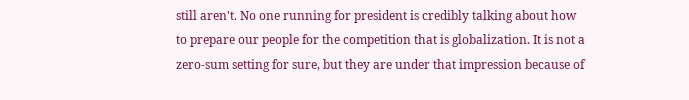still aren't. No one running for president is credibly talking about how to prepare our people for the competition that is globalization. It is not a zero-sum setting for sure, but they are under that impression because of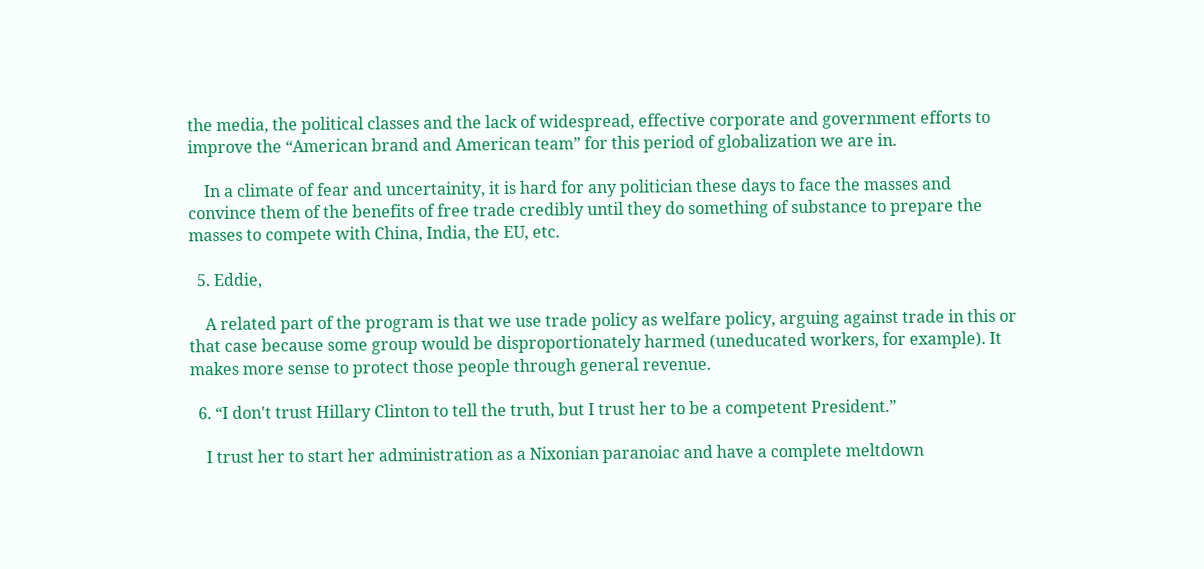the media, the political classes and the lack of widespread, effective corporate and government efforts to improve the “American brand and American team” for this period of globalization we are in.

    In a climate of fear and uncertainity, it is hard for any politician these days to face the masses and convince them of the benefits of free trade credibly until they do something of substance to prepare the masses to compete with China, India, the EU, etc.

  5. Eddie,

    A related part of the program is that we use trade policy as welfare policy, arguing against trade in this or that case because some group would be disproportionately harmed (uneducated workers, for example). It makes more sense to protect those people through general revenue.

  6. “I don't trust Hillary Clinton to tell the truth, but I trust her to be a competent President.”

    I trust her to start her administration as a Nixonian paranoiac and have a complete meltdown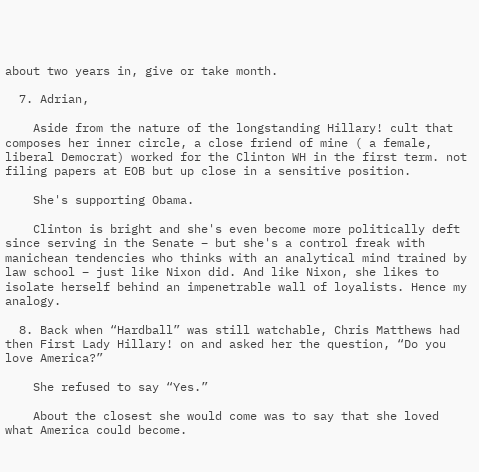about two years in, give or take month.

  7. Adrian,

    Aside from the nature of the longstanding Hillary! cult that composes her inner circle, a close friend of mine ( a female, liberal Democrat) worked for the Clinton WH in the first term. not filing papers at EOB but up close in a sensitive position.

    She's supporting Obama.

    Clinton is bright and she's even become more politically deft since serving in the Senate – but she's a control freak with manichean tendencies who thinks with an analytical mind trained by law school – just like Nixon did. And like Nixon, she likes to isolate herself behind an impenetrable wall of loyalists. Hence my analogy.

  8. Back when “Hardball” was still watchable, Chris Matthews had then First Lady Hillary! on and asked her the question, “Do you love America?”

    She refused to say “Yes.”

    About the closest she would come was to say that she loved what America could become.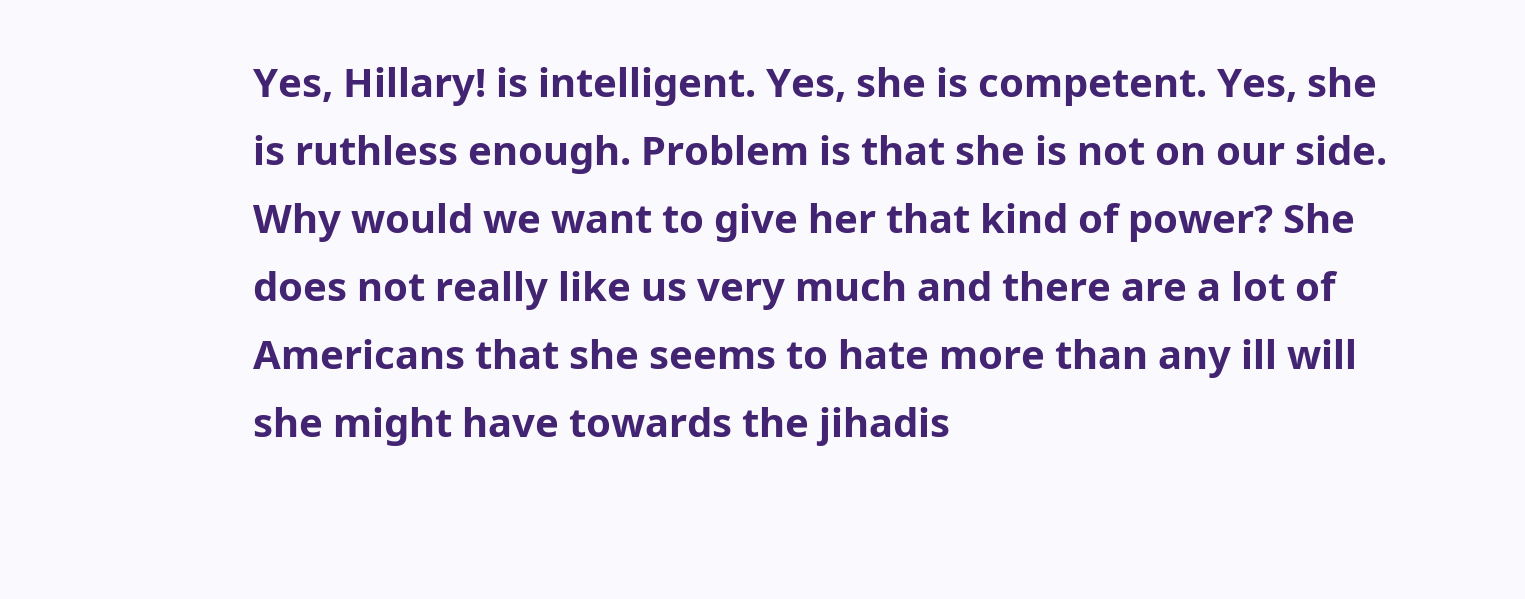Yes, Hillary! is intelligent. Yes, she is competent. Yes, she is ruthless enough. Problem is that she is not on our side. Why would we want to give her that kind of power? She does not really like us very much and there are a lot of Americans that she seems to hate more than any ill will she might have towards the jihadis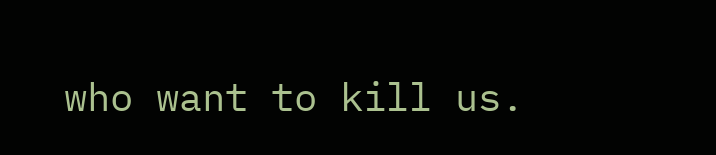who want to kill us.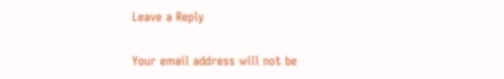Leave a Reply

Your email address will not be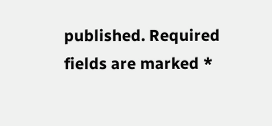published. Required fields are marked *